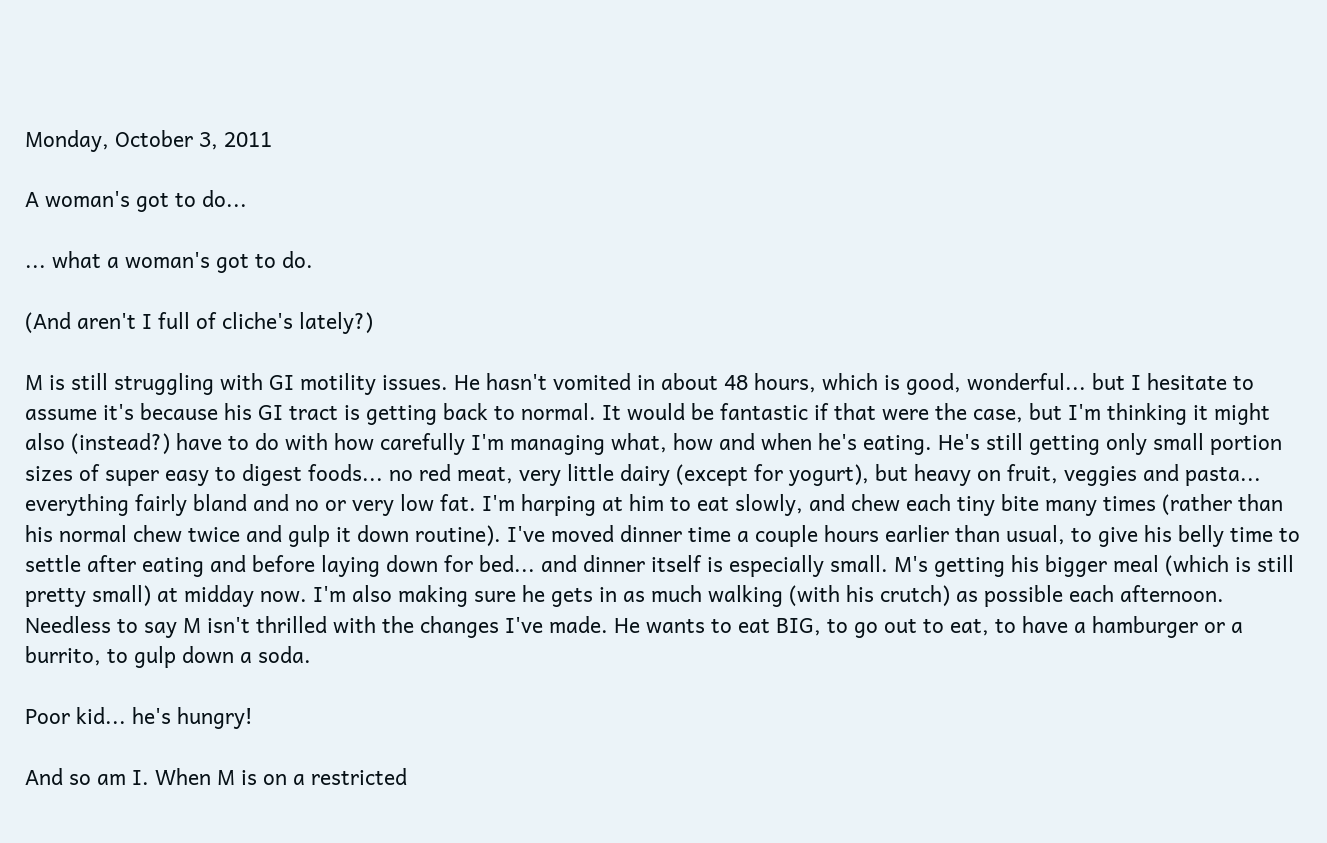Monday, October 3, 2011

A woman's got to do...

... what a woman's got to do.

(And aren't I full of cliche's lately?)

M is still struggling with GI motility issues. He hasn't vomited in about 48 hours, which is good, wonderful... but I hesitate to assume it's because his GI tract is getting back to normal. It would be fantastic if that were the case, but I'm thinking it might also (instead?) have to do with how carefully I'm managing what, how and when he's eating. He's still getting only small portion sizes of super easy to digest foods... no red meat, very little dairy (except for yogurt), but heavy on fruit, veggies and pasta... everything fairly bland and no or very low fat. I'm harping at him to eat slowly, and chew each tiny bite many times (rather than his normal chew twice and gulp it down routine). I've moved dinner time a couple hours earlier than usual, to give his belly time to settle after eating and before laying down for bed... and dinner itself is especially small. M's getting his bigger meal (which is still pretty small) at midday now. I'm also making sure he gets in as much walking (with his crutch) as possible each afternoon. Needless to say M isn't thrilled with the changes I've made. He wants to eat BIG, to go out to eat, to have a hamburger or a burrito, to gulp down a soda.

Poor kid... he's hungry!

And so am I. When M is on a restricted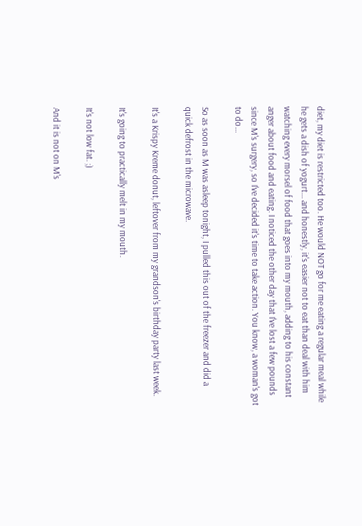diet, my diet is restricted too. He would NOT go for me eating a regular meal while he gets a dish of yogurt... and honestly, it's easier not to eat than deal with him watching every morsel of food that goes into my mouth, adding to his constant anger about food and eating. I noticed the other day that I've lost a few pounds since M's surgery, so I've decided it's time to take action. You know, a woman's got to do...

So as soon as M was asleep tonight, I pulled this out of the freezer and did a quick defrost in the microwave.

It's a Krispy Kreme donut, leftover from my grandson's birthday party last week.

It's going to practically melt in my mouth.

It's not low fat. ;)

And it is not on M's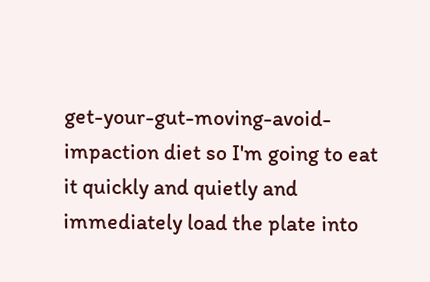get-your-gut-moving-avoid-impaction diet so I'm going to eat it quickly and quietly and immediately load the plate into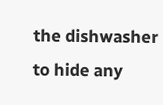the dishwasher to hide any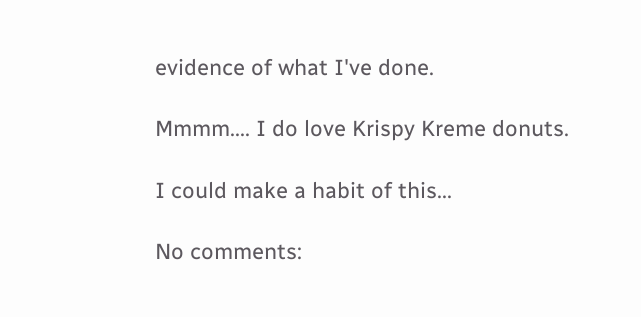evidence of what I've done.

Mmmm.... I do love Krispy Kreme donuts.

I could make a habit of this...

No comments: